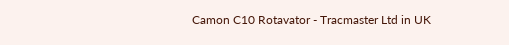Camon C10 Rotavator - Tracmaster Ltd in UK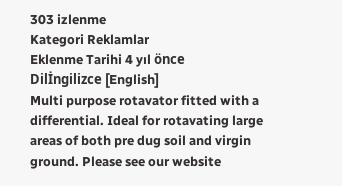303 izlenme
Kategori Reklamlar
Eklenme Tarihi 4 yıl önce
Dilİngilizce [English]
Multi purpose rotavator fitted with a differential. Ideal for rotavating large areas of both pre dug soil and virgin ground. Please see our website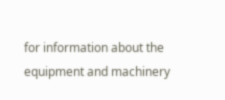for information about the equipment and machinery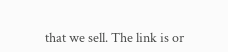that we sell. The link is or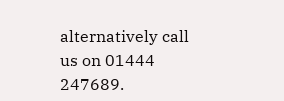alternatively call us on 01444 247689.